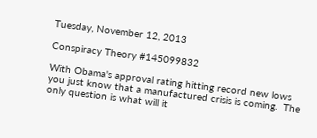Tuesday, November 12, 2013

Conspiracy Theory #145099832

With Obama's approval rating hitting record new lows you just know that a manufactured crisis is coming.  The only question is what will it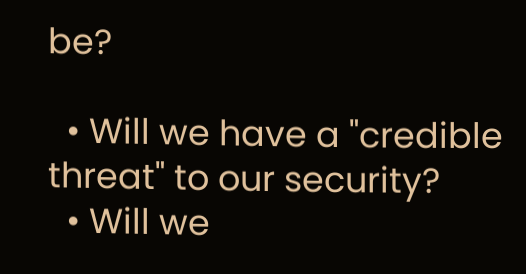be?

  • Will we have a "credible threat" to our security?
  • Will we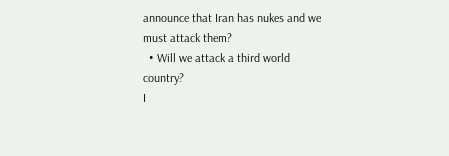announce that Iran has nukes and we must attack them?
  • Will we attack a third world country?
I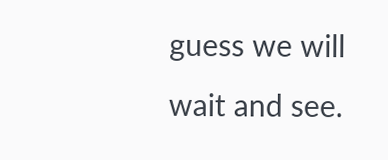guess we will wait and see.